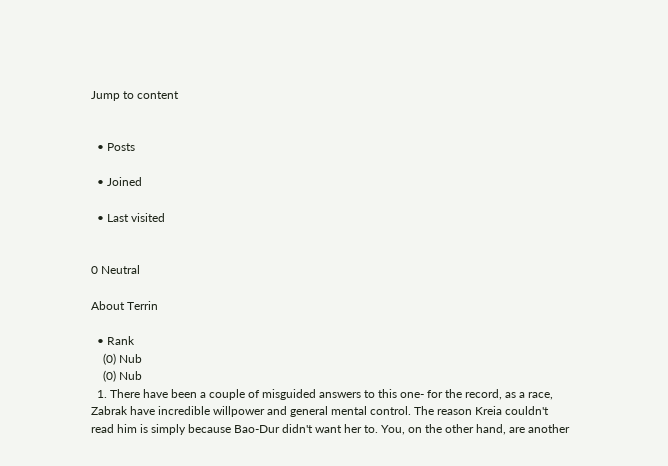Jump to content


  • Posts

  • Joined

  • Last visited


0 Neutral

About Terrin

  • Rank
    (0) Nub
    (0) Nub
  1. There have been a couple of misguided answers to this one- for the record, as a race, Zabrak have incredible willpower and general mental control. The reason Kreia couldn't read him is simply because Bao-Dur didn't want her to. You, on the other hand, are another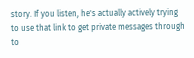story. If you listen, he's actually actively trying to use that link to get private messages through to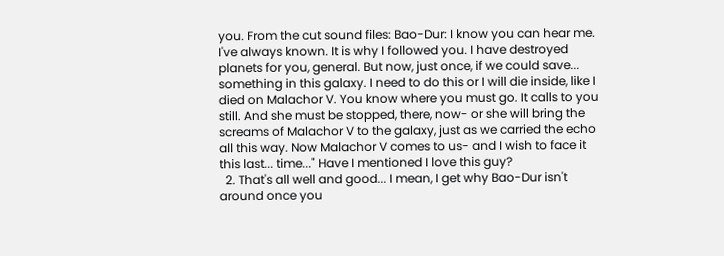you. From the cut sound files: Bao-Dur: I know you can hear me. I've always known. It is why I followed you. I have destroyed planets for you, general. But now, just once, if we could save... something in this galaxy. I need to do this or I will die inside, like I died on Malachor V. You know where you must go. It calls to you still. And she must be stopped, there, now- or she will bring the screams of Malachor V to the galaxy, just as we carried the echo all this way. Now Malachor V comes to us- and I wish to face it this last... time..." Have I mentioned I love this guy?
  2. That's all well and good... I mean, I get why Bao-Dur isn't around once you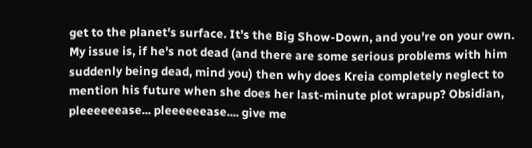get to the planet's surface. It's the Big Show-Down, and you're on your own. My issue is, if he's not dead (and there are some serious problems with him suddenly being dead, mind you) then why does Kreia completely neglect to mention his future when she does her last-minute plot wrapup? Obsidian, pleeeeeease... pleeeeeease.... give me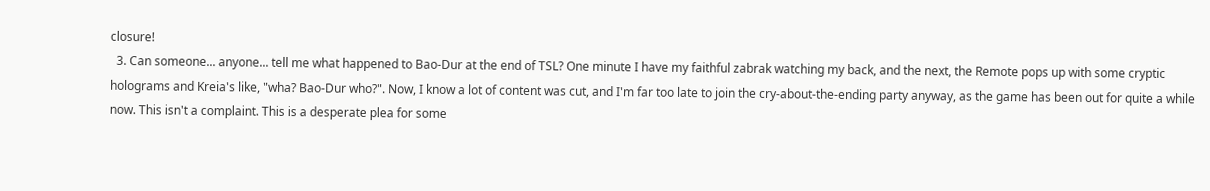closure!
  3. Can someone... anyone... tell me what happened to Bao-Dur at the end of TSL? One minute I have my faithful zabrak watching my back, and the next, the Remote pops up with some cryptic holograms and Kreia's like, "wha? Bao-Dur who?". Now, I know a lot of content was cut, and I'm far too late to join the cry-about-the-ending party anyway, as the game has been out for quite a while now. This isn't a complaint. This is a desperate plea for some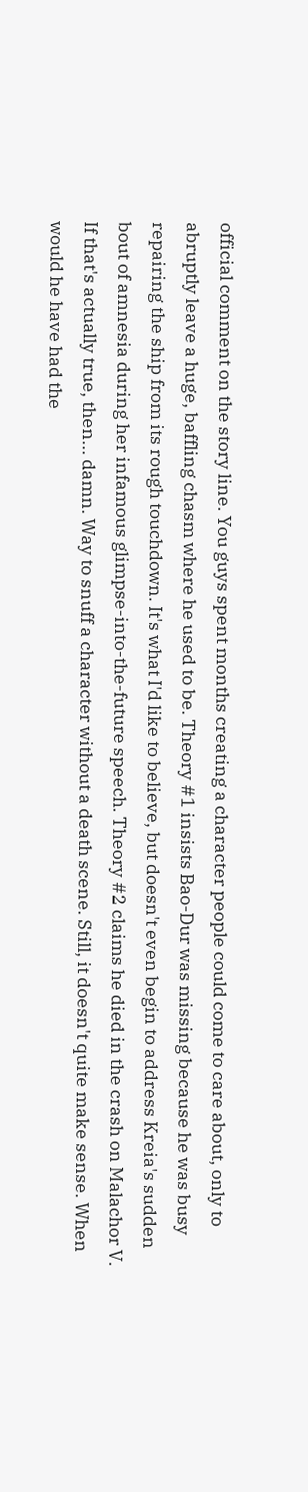official comment on the story line. You guys spent months creating a character people could come to care about, only to abruptly leave a huge, baffling chasm where he used to be. Theory #1 insists Bao-Dur was missing because he was busy repairing the ship from its rough touchdown. It's what I'd like to believe, but doesn't even begin to address Kreia's sudden bout of amnesia during her infamous glimpse-into-the-future speech. Theory #2 claims he died in the crash on Malachor V. If that's actually true, then... damn. Way to snuff a character without a death scene. Still, it doesn't quite make sense. When would he have had the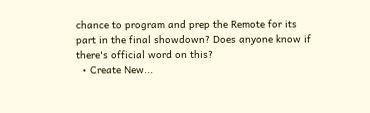chance to program and prep the Remote for its part in the final showdown? Does anyone know if there's official word on this?
  • Create New...